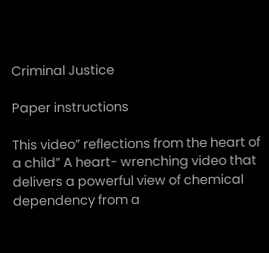Criminal Justice

Paper instructions

This video” reflections from the heart of a child” A heart- wrenching video that delivers a powerful view of chemical dependency from a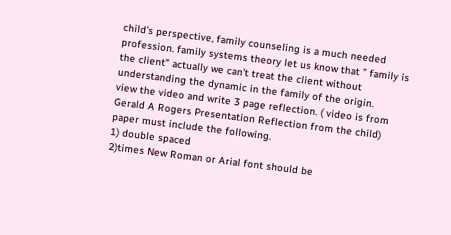child’s perspective, family counseling is a much needed profession. family systems theory let us know that ” family is the client” actually we can’t treat the client without understanding the dynamic in the family of the origin.
view the video and write 3 page reflection. ( video is from Gerald A Rogers Presentation Reflection from the child)
paper must include the following.
1) double spaced
2)times New Roman or Arial font should be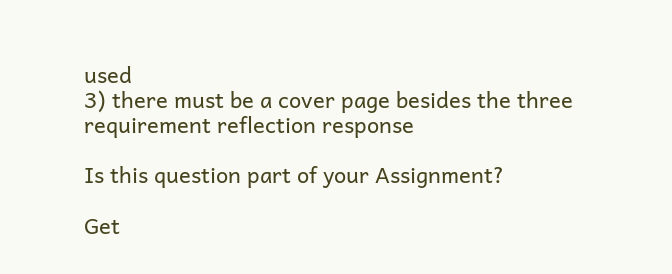used
3) there must be a cover page besides the three requirement reflection response

Is this question part of your Assignment?

Get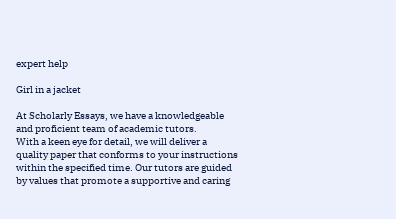expert help

Girl in a jacket

At Scholarly Essays, we have a knowledgeable
and proficient team of academic tutors.
With a keen eye for detail, we will deliver a
quality paper that conforms to your instructions
within the specified time. Our tutors are guided
by values that promote a supportive and caring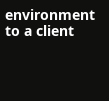environment to a client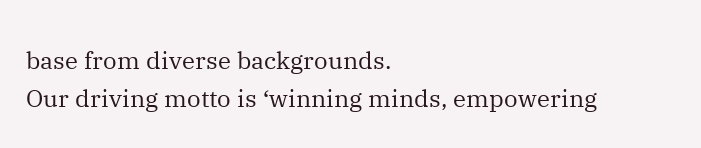base from diverse backgrounds.
Our driving motto is ‘winning minds, empowering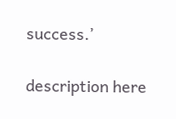success.’

description here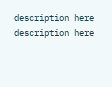description here description here